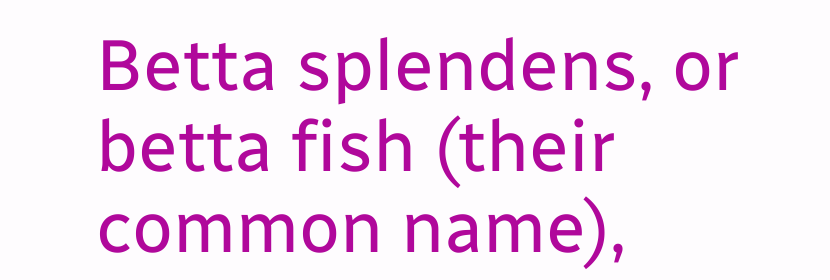Betta splendens, or betta fish (their common name),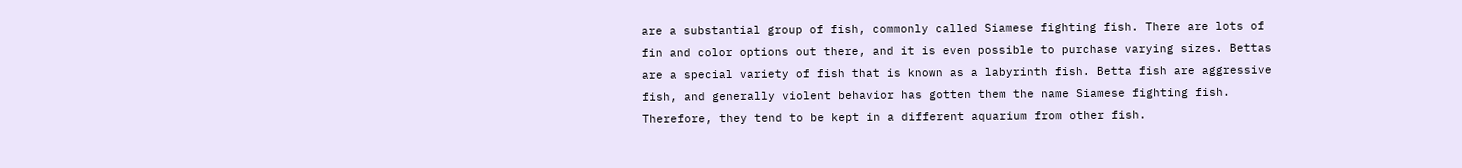are a substantial group of fish, commonly called Siamese fighting fish. There are lots of fin and color options out there, and it is even possible to purchase varying sizes. Bettas are a special variety of fish that is known as a labyrinth fish. Betta fish are aggressive fish, and generally violent behavior has gotten them the name Siamese fighting fish. Therefore, they tend to be kept in a different aquarium from other fish.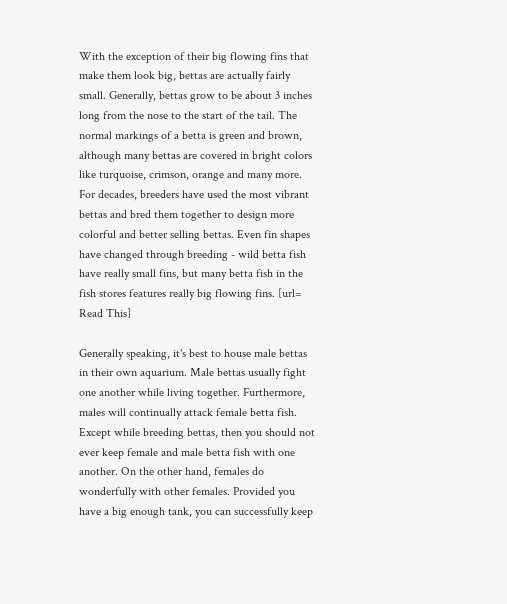With the exception of their big flowing fins that make them look big, bettas are actually fairly small. Generally, bettas grow to be about 3 inches long from the nose to the start of the tail. The normal markings of a betta is green and brown, although many bettas are covered in bright colors like turquoise, crimson, orange and many more. For decades, breeders have used the most vibrant bettas and bred them together to design more colorful and better selling bettas. Even fin shapes have changed through breeding - wild betta fish have really small fins, but many betta fish in the fish stores features really big flowing fins. [url= Read This]

Generally speaking, it's best to house male bettas in their own aquarium. Male bettas usually fight one another while living together. Furthermore, males will continually attack female betta fish. Except while breeding bettas, then you should not ever keep female and male betta fish with one another. On the other hand, females do wonderfully with other females. Provided you have a big enough tank, you can successfully keep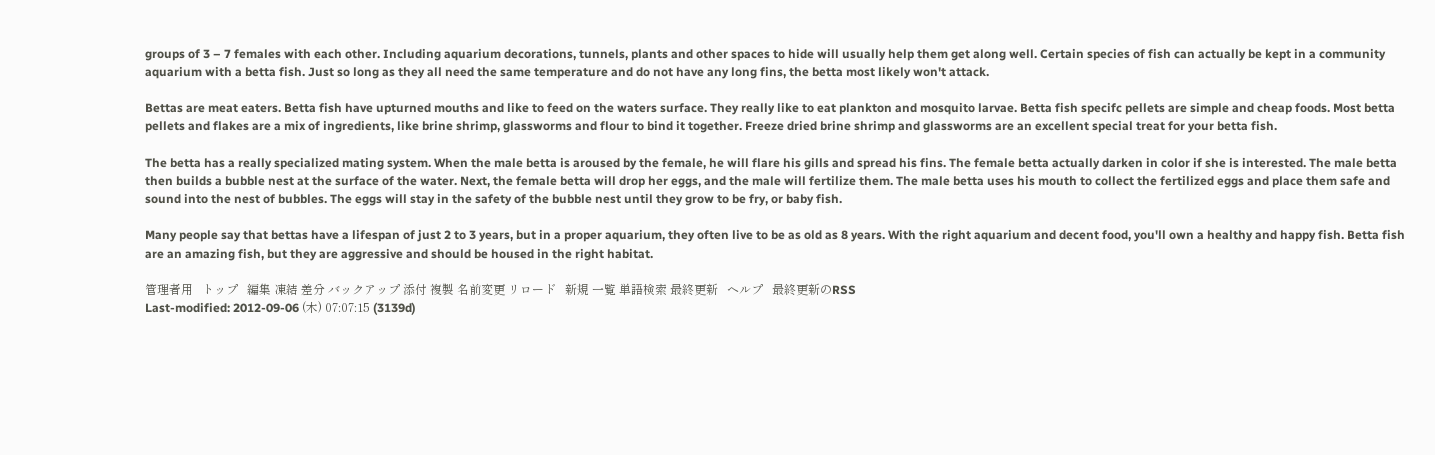groups of 3 – 7 females with each other. Including aquarium decorations, tunnels, plants and other spaces to hide will usually help them get along well. Certain species of fish can actually be kept in a community aquarium with a betta fish. Just so long as they all need the same temperature and do not have any long fins, the betta most likely won't attack.

Bettas are meat eaters. Betta fish have upturned mouths and like to feed on the waters surface. They really like to eat plankton and mosquito larvae. Betta fish specifc pellets are simple and cheap foods. Most betta pellets and flakes are a mix of ingredients, like brine shrimp, glassworms and flour to bind it together. Freeze dried brine shrimp and glassworms are an excellent special treat for your betta fish.

The betta has a really specialized mating system. When the male betta is aroused by the female, he will flare his gills and spread his fins. The female betta actually darken in color if she is interested. The male betta then builds a bubble nest at the surface of the water. Next, the female betta will drop her eggs, and the male will fertilize them. The male betta uses his mouth to collect the fertilized eggs and place them safe and sound into the nest of bubbles. The eggs will stay in the safety of the bubble nest until they grow to be fry, or baby fish.

Many people say that bettas have a lifespan of just 2 to 3 years, but in a proper aquarium, they often live to be as old as 8 years. With the right aquarium and decent food, you'll own a healthy and happy fish. Betta fish are an amazing fish, but they are aggressive and should be housed in the right habitat.

管理者用   トップ   編集 凍結 差分 バックアップ 添付 複製 名前変更 リロード   新規 一覧 単語検索 最終更新   ヘルプ   最終更新のRSS
Last-modified: 2012-09-06 (木) 07:07:15 (3139d)